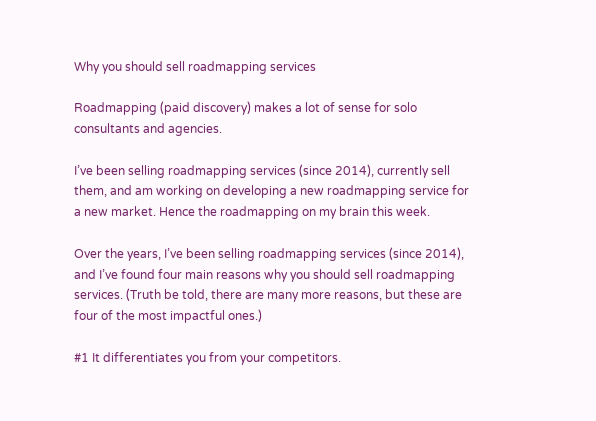Why you should sell roadmapping services

Roadmapping (paid discovery) makes a lot of sense for solo consultants and agencies.

I’ve been selling roadmapping services (since 2014), currently sell them, and am working on developing a new roadmapping service for a new market. Hence the roadmapping on my brain this week.

Over the years, I’ve been selling roadmapping services (since 2014), and I’ve found four main reasons why you should sell roadmapping services. (Truth be told, there are many more reasons, but these are four of the most impactful ones.)

#1 It differentiates you from your competitors.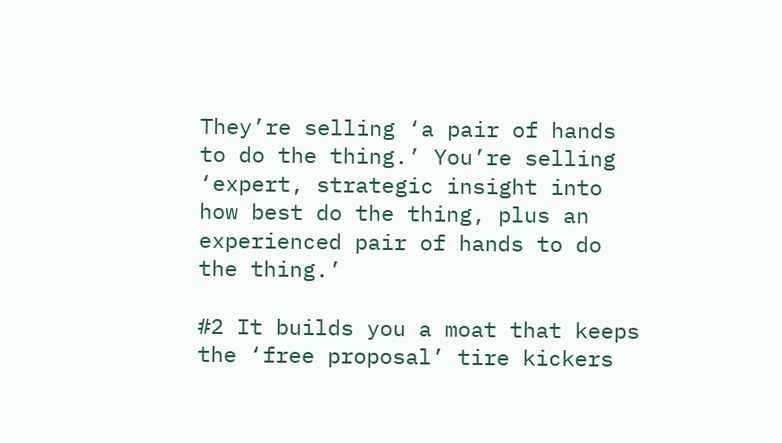They’re selling ‘a pair of hands to do the thing.’ You’re selling ‘expert, strategic insight into how best do the thing, plus an experienced pair of hands to do the thing.’

#2 It builds you a moat that keeps the ‘free proposal’ tire kickers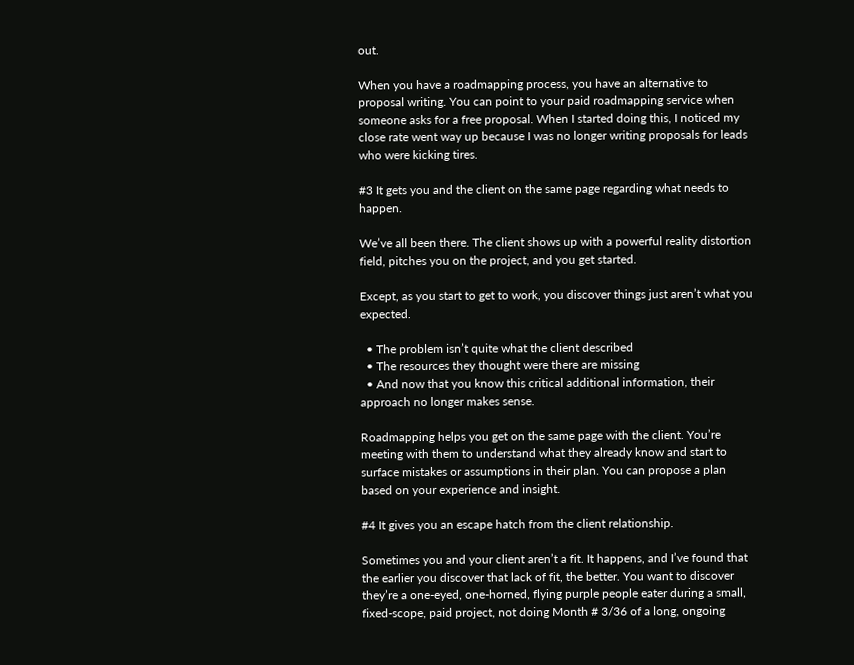out.

When you have a roadmapping process, you have an alternative to proposal writing. You can point to your paid roadmapping service when someone asks for a free proposal. When I started doing this, I noticed my close rate went way up because I was no longer writing proposals for leads who were kicking tires.

#3 It gets you and the client on the same page regarding what needs to happen.

We’ve all been there. The client shows up with a powerful reality distortion field, pitches you on the project, and you get started.

Except, as you start to get to work, you discover things just aren’t what you expected.

  • The problem isn’t quite what the client described
  • The resources they thought were there are missing
  • And now that you know this critical additional information, their approach no longer makes sense.

Roadmapping helps you get on the same page with the client. You’re meeting with them to understand what they already know and start to surface mistakes or assumptions in their plan. You can propose a plan based on your experience and insight.

#4 It gives you an escape hatch from the client relationship.

Sometimes you and your client aren’t a fit. It happens, and I’ve found that the earlier you discover that lack of fit, the better. You want to discover they’re a one-eyed, one-horned, flying purple people eater during a small, fixed-scope, paid project, not doing Month # 3/36 of a long, ongoing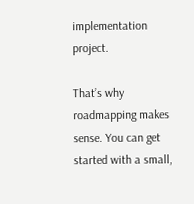implementation project.

That’s why roadmapping makes sense. You can get started with a small,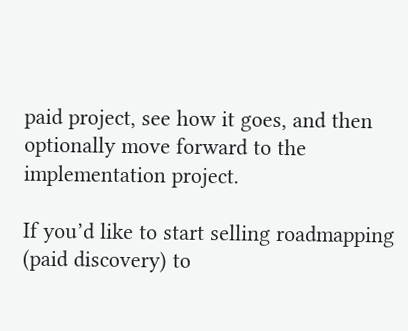paid project, see how it goes, and then optionally move forward to the implementation project.

If you’d like to start selling roadmapping (paid discovery) to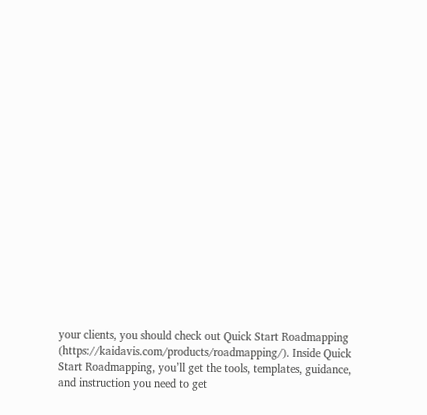your clients, you should check out Quick Start Roadmapping (https://kaidavis.com/products/roadmapping/). Inside Quick Start Roadmapping, you’ll get the tools, templates, guidance, and instruction you need to get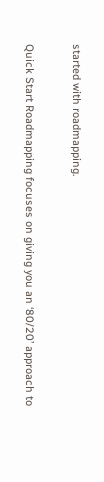started with roadmapping.

Quick Start Roadmapping focuses on giving you an ‘80/20’ approach to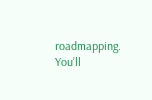roadmapping. You’ll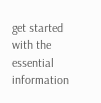get started with the essential information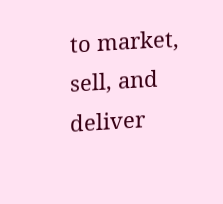to market, sell, and deliver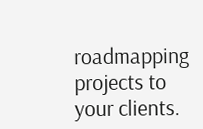roadmapping projects to your clients.